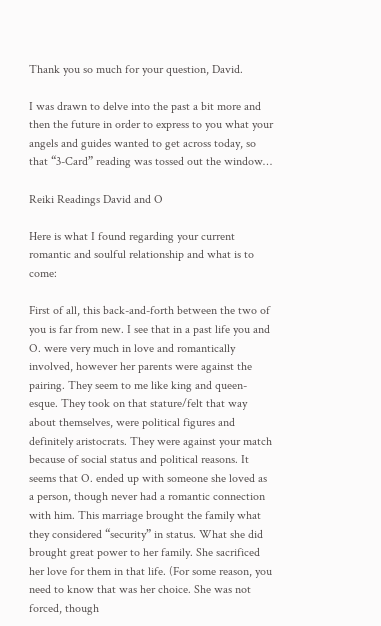Thank you so much for your question, David.

I was drawn to delve into the past a bit more and then the future in order to express to you what your angels and guides wanted to get across today, so that “3-Card” reading was tossed out the window…

Reiki Readings David and O

Here is what I found regarding your current romantic and soulful relationship and what is to come:

First of all, this back-and-forth between the two of you is far from new. I see that in a past life you and O. were very much in love and romantically involved, however her parents were against the pairing. They seem to me like king and queen-esque. They took on that stature/felt that way about themselves, were political figures and definitely aristocrats. They were against your match because of social status and political reasons. It seems that O. ended up with someone she loved as a person, though never had a romantic connection with him. This marriage brought the family what they considered “security” in status. What she did brought great power to her family. She sacrificed her love for them in that life. (For some reason, you need to know that was her choice. She was not forced, though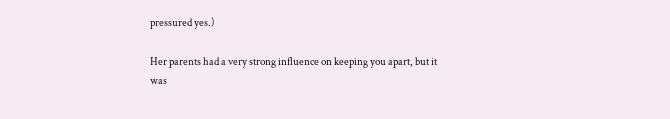pressured yes.)

Her parents had a very strong influence on keeping you apart, but it was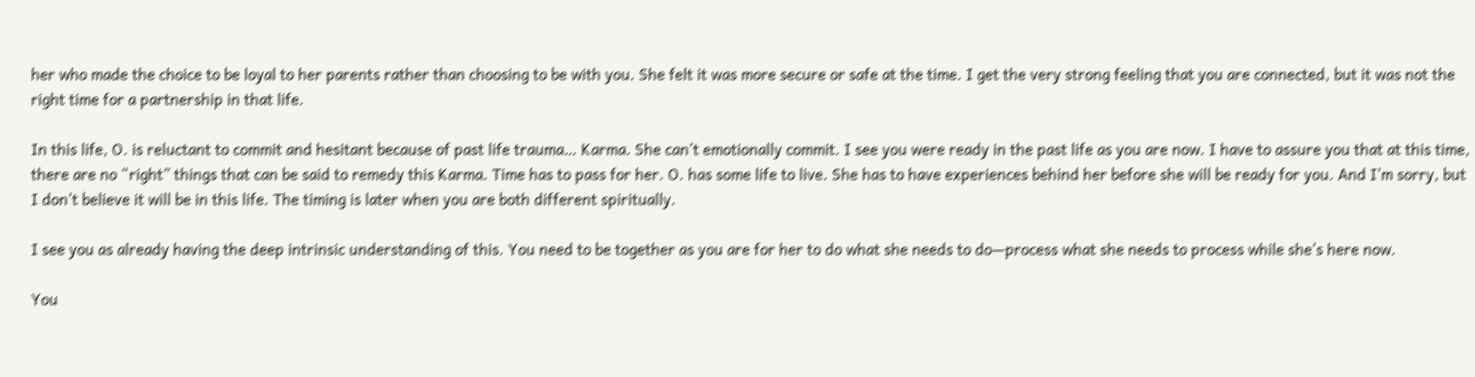her who made the choice to be loyal to her parents rather than choosing to be with you. She felt it was more secure or safe at the time. I get the very strong feeling that you are connected, but it was not the right time for a partnership in that life.

In this life, O. is reluctant to commit and hesitant because of past life trauma… Karma. She can’t emotionally commit. I see you were ready in the past life as you are now. I have to assure you that at this time, there are no “right” things that can be said to remedy this Karma. Time has to pass for her. O. has some life to live. She has to have experiences behind her before she will be ready for you. And I’m sorry, but I don’t believe it will be in this life. The timing is later when you are both different spiritually.

I see you as already having the deep intrinsic understanding of this. You need to be together as you are for her to do what she needs to do—process what she needs to process while she’s here now.

You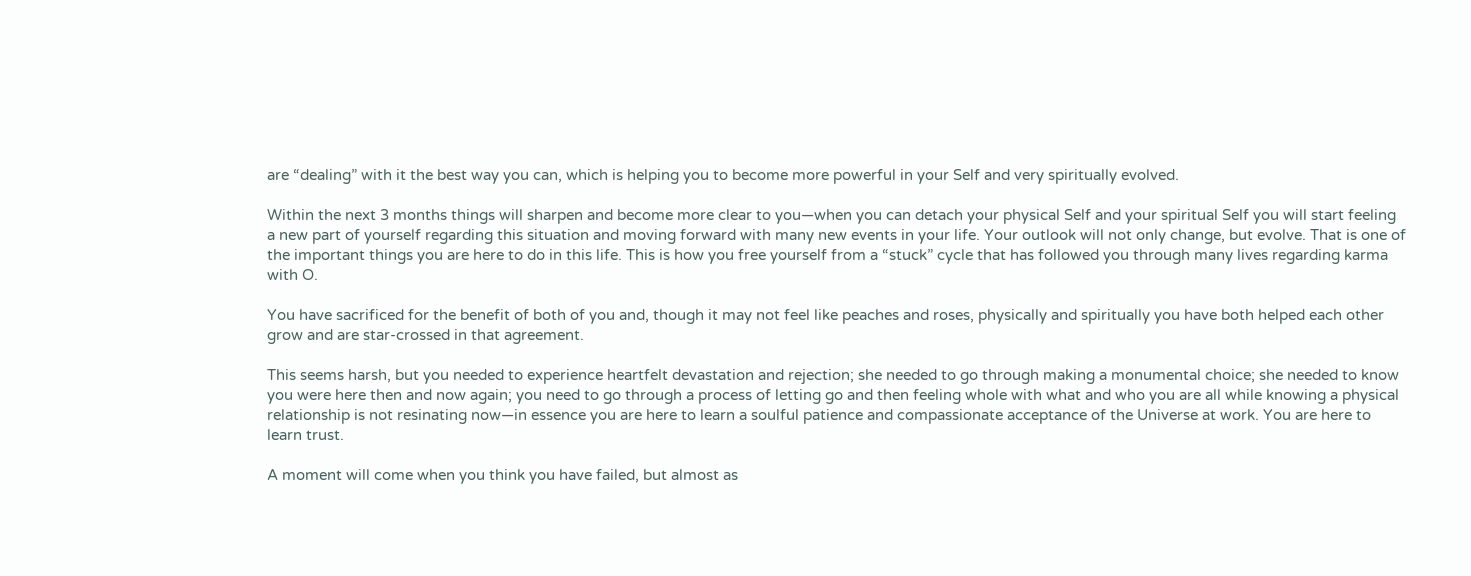are “dealing” with it the best way you can, which is helping you to become more powerful in your Self and very spiritually evolved.

Within the next 3 months things will sharpen and become more clear to you—when you can detach your physical Self and your spiritual Self you will start feeling a new part of yourself regarding this situation and moving forward with many new events in your life. Your outlook will not only change, but evolve. That is one of the important things you are here to do in this life. This is how you free yourself from a “stuck” cycle that has followed you through many lives regarding karma with O.

You have sacrificed for the benefit of both of you and, though it may not feel like peaches and roses, physically and spiritually you have both helped each other grow and are star-crossed in that agreement.

This seems harsh, but you needed to experience heartfelt devastation and rejection; she needed to go through making a monumental choice; she needed to know you were here then and now again; you need to go through a process of letting go and then feeling whole with what and who you are all while knowing a physical relationship is not resinating now—in essence you are here to learn a soulful patience and compassionate acceptance of the Universe at work. You are here to learn trust.

A moment will come when you think you have failed, but almost as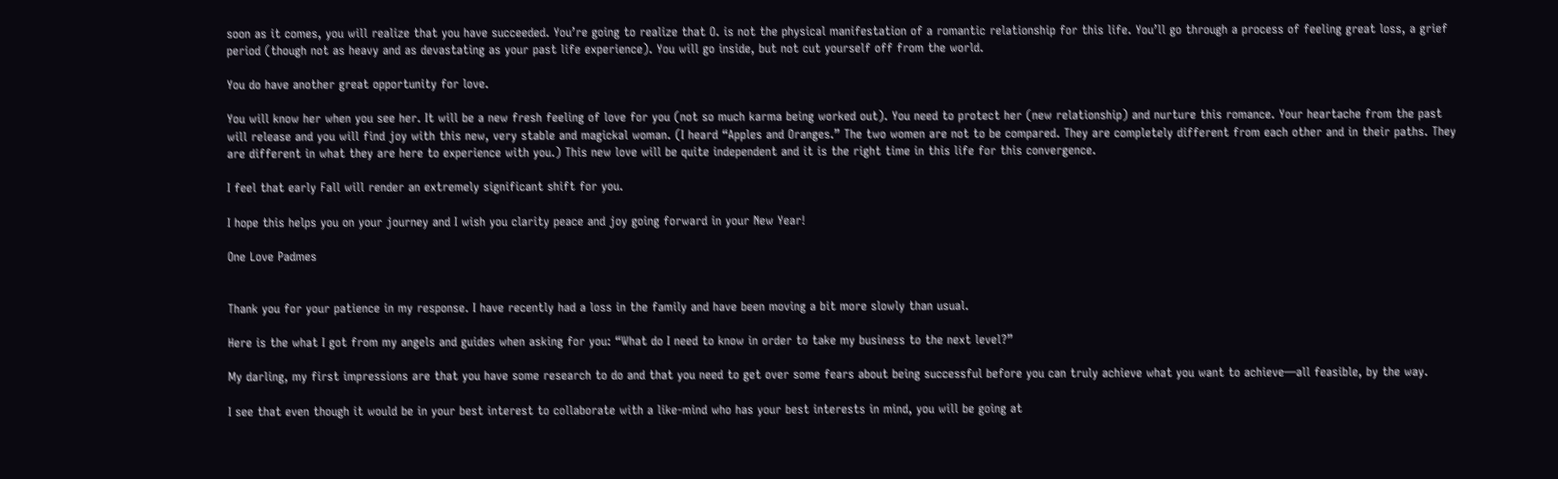soon as it comes, you will realize that you have succeeded. You’re going to realize that O. is not the physical manifestation of a romantic relationship for this life. You’ll go through a process of feeling great loss, a grief period (though not as heavy and as devastating as your past life experience). You will go inside, but not cut yourself off from the world.

You do have another great opportunity for love.

You will know her when you see her. It will be a new fresh feeling of love for you (not so much karma being worked out). You need to protect her (new relationship) and nurture this romance. Your heartache from the past will release and you will find joy with this new, very stable and magickal woman. (I heard “Apples and Oranges.” The two women are not to be compared. They are completely different from each other and in their paths. They are different in what they are here to experience with you.) This new love will be quite independent and it is the right time in this life for this convergence.

I feel that early Fall will render an extremely significant shift for you.

I hope this helps you on your journey and I wish you clarity peace and joy going forward in your New Year!

One Love Padmes


Thank you for your patience in my response. I have recently had a loss in the family and have been moving a bit more slowly than usual.

Here is the what I got from my angels and guides when asking for you: “What do I need to know in order to take my business to the next level?”

My darling, my first impressions are that you have some research to do and that you need to get over some fears about being successful before you can truly achieve what you want to achieve—all feasible, by the way.

I see that even though it would be in your best interest to collaborate with a like-mind who has your best interests in mind, you will be going at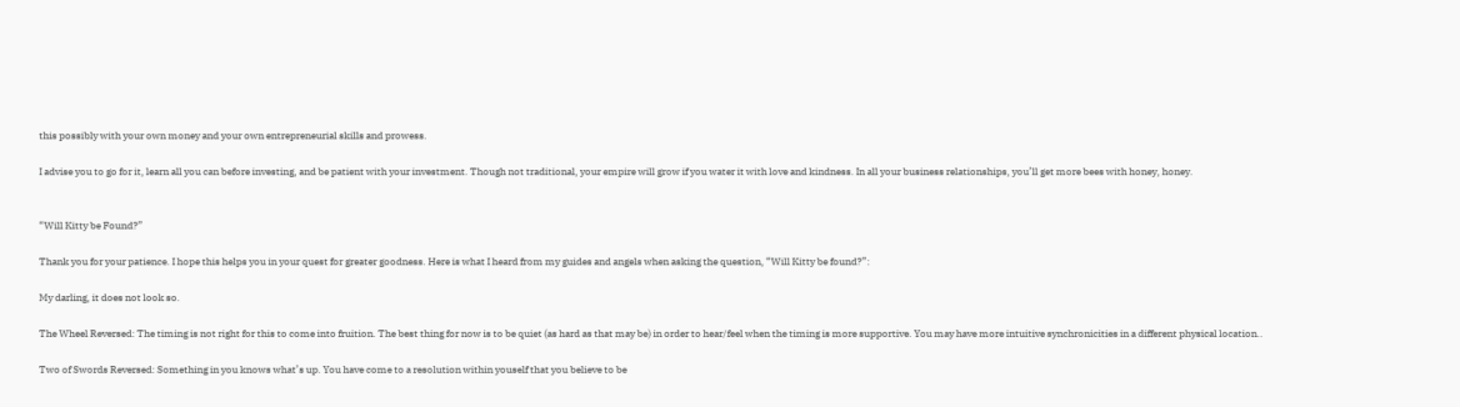this possibly with your own money and your own entrepreneurial skills and prowess.

I advise you to go for it, learn all you can before investing, and be patient with your investment. Though not traditional, your empire will grow if you water it with love and kindness. In all your business relationships, you’ll get more bees with honey, honey.


“Will Kitty be Found?”

Thank you for your patience. I hope this helps you in your quest for greater goodness. Here is what I heard from my guides and angels when asking the question, “Will Kitty be found?”:

My darling, it does not look so.

The Wheel Reversed: The timing is not right for this to come into fruition. The best thing for now is to be quiet (as hard as that may be) in order to hear/feel when the timing is more supportive. You may have more intuitive synchronicities in a different physical location..

Two of Swords Reversed: Something in you knows what’s up. You have come to a resolution within youself that you believe to be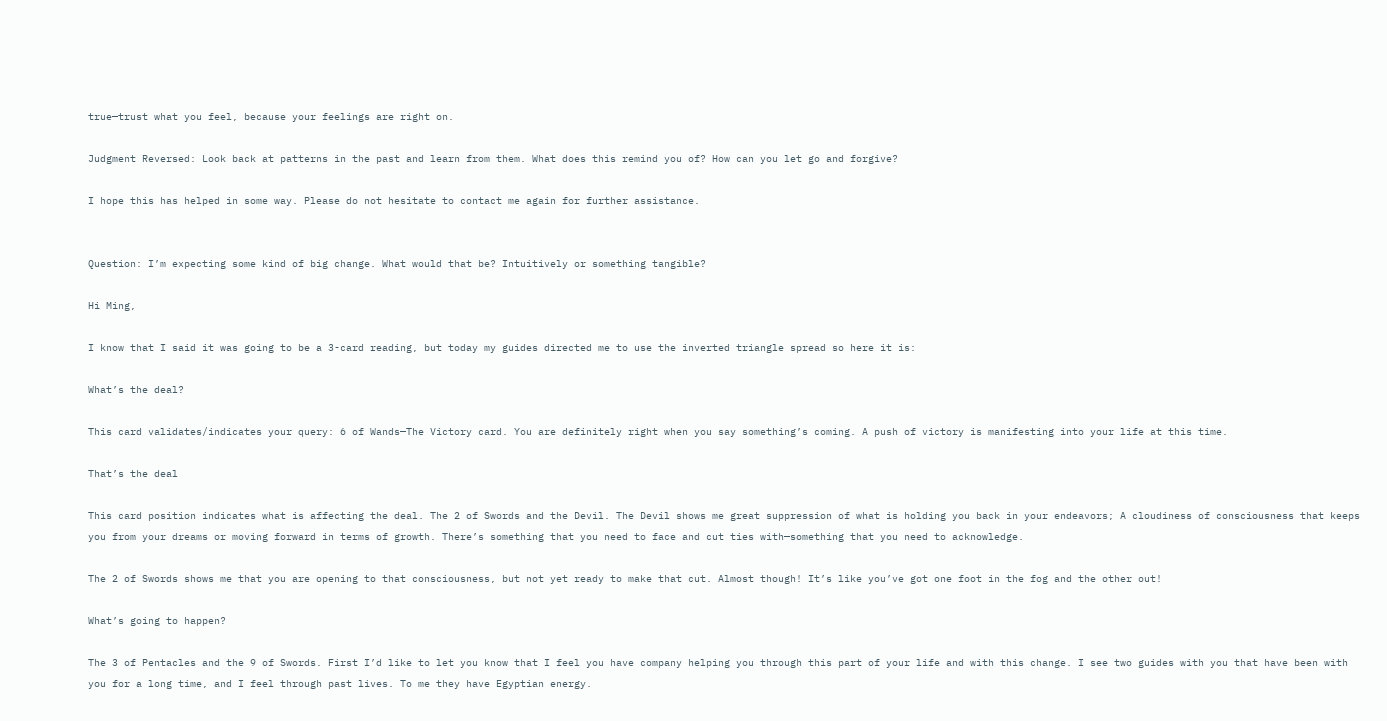true—trust what you feel, because your feelings are right on.

Judgment Reversed: Look back at patterns in the past and learn from them. What does this remind you of? How can you let go and forgive?

I hope this has helped in some way. Please do not hesitate to contact me again for further assistance.


Question: I’m expecting some kind of big change. What would that be? Intuitively or something tangible?

Hi Ming,

I know that I said it was going to be a 3-card reading, but today my guides directed me to use the inverted triangle spread so here it is:

What’s the deal?

This card validates/indicates your query: 6 of Wands—The Victory card. You are definitely right when you say something’s coming. A push of victory is manifesting into your life at this time.

That’s the deal

This card position indicates what is affecting the deal. The 2 of Swords and the Devil. The Devil shows me great suppression of what is holding you back in your endeavors; A cloudiness of consciousness that keeps you from your dreams or moving forward in terms of growth. There’s something that you need to face and cut ties with—something that you need to acknowledge.

The 2 of Swords shows me that you are opening to that consciousness, but not yet ready to make that cut. Almost though! It’s like you’ve got one foot in the fog and the other out!

What’s going to happen?

The 3 of Pentacles and the 9 of Swords. First I’d like to let you know that I feel you have company helping you through this part of your life and with this change. I see two guides with you that have been with you for a long time, and I feel through past lives. To me they have Egyptian energy.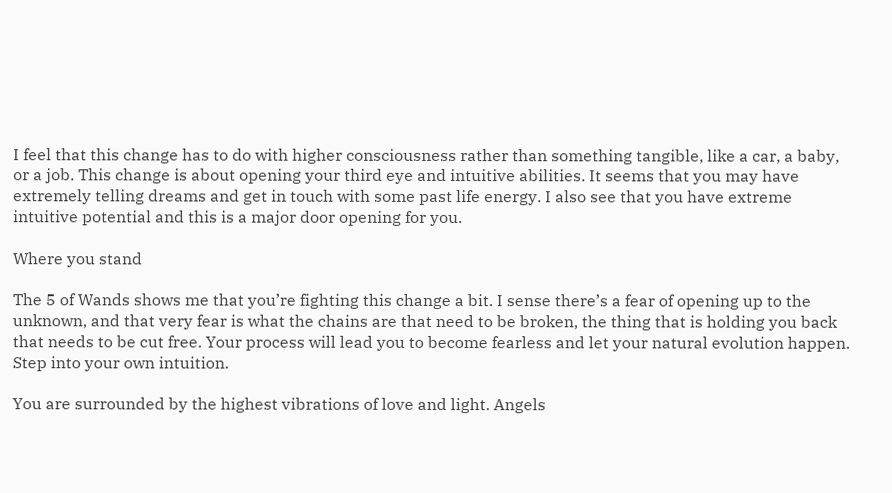I feel that this change has to do with higher consciousness rather than something tangible, like a car, a baby, or a job. This change is about opening your third eye and intuitive abilities. It seems that you may have extremely telling dreams and get in touch with some past life energy. I also see that you have extreme intuitive potential and this is a major door opening for you.

Where you stand

The 5 of Wands shows me that you’re fighting this change a bit. I sense there’s a fear of opening up to the unknown, and that very fear is what the chains are that need to be broken, the thing that is holding you back that needs to be cut free. Your process will lead you to become fearless and let your natural evolution happen. Step into your own intuition.

You are surrounded by the highest vibrations of love and light. Angels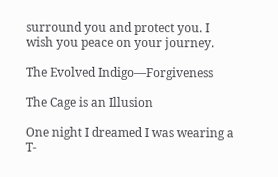surround you and protect you. I wish you peace on your journey.

The Evolved Indigo—Forgiveness

The Cage is an Illusion

One night I dreamed I was wearing a T-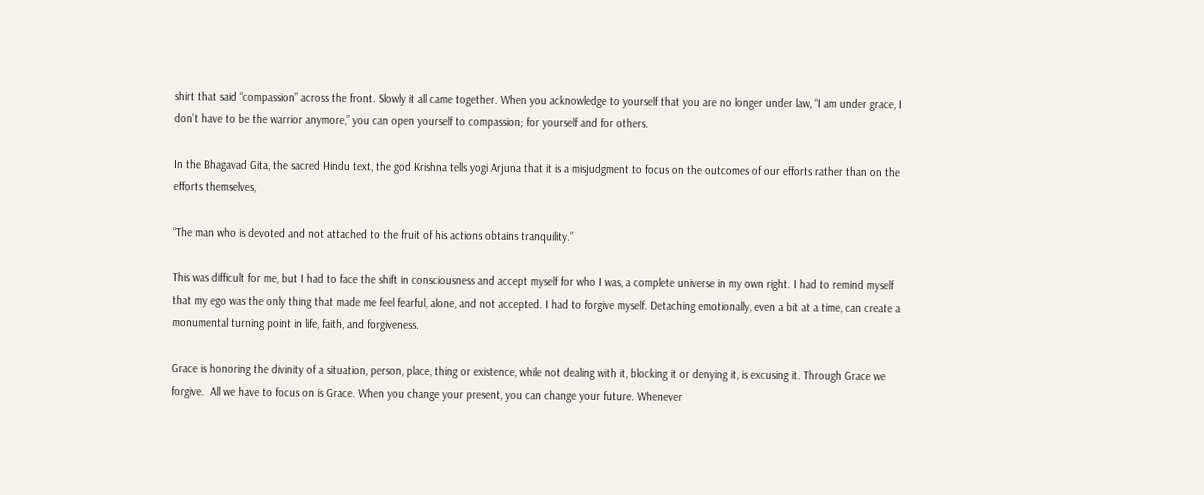shirt that said “compassion” across the front. Slowly it all came together. When you acknowledge to yourself that you are no longer under law, “I am under grace, I don’t have to be the warrior anymore,” you can open yourself to compassion; for yourself and for others.

In the Bhagavad Gita, the sacred Hindu text, the god Krishna tells yogi Arjuna that it is a misjudgment to focus on the outcomes of our efforts rather than on the efforts themselves,

“The man who is devoted and not attached to the fruit of his actions obtains tranquility.”

This was difficult for me, but I had to face the shift in consciousness and accept myself for who I was, a complete universe in my own right. I had to remind myself that my ego was the only thing that made me feel fearful, alone, and not accepted. I had to forgive myself. Detaching emotionally, even a bit at a time, can create a monumental turning point in life, faith, and forgiveness.

Grace is honoring the divinity of a situation, person, place, thing or existence, while not dealing with it, blocking it or denying it, is excusing it. Through Grace we forgive.  All we have to focus on is Grace. When you change your present, you can change your future. Whenever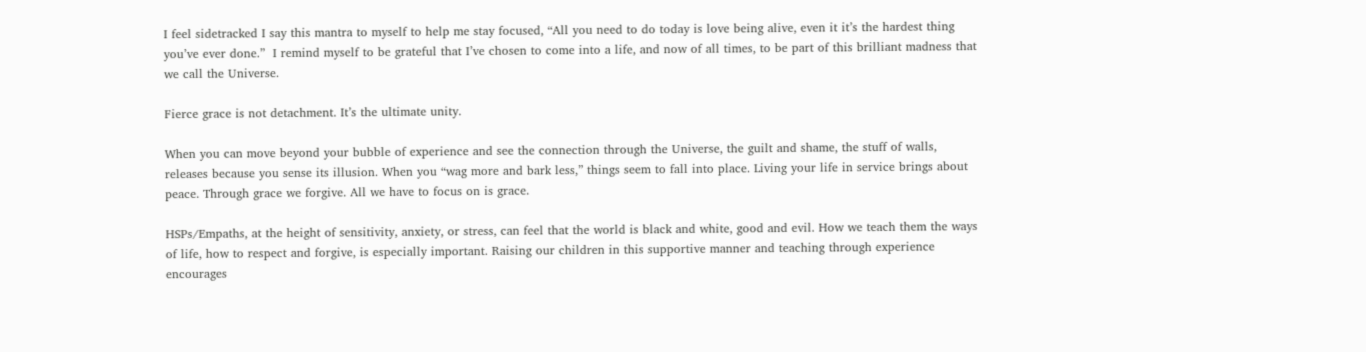I feel sidetracked I say this mantra to myself to help me stay focused, “All you need to do today is love being alive, even it it’s the hardest thing you’ve ever done.”  I remind myself to be grateful that I’ve chosen to come into a life, and now of all times, to be part of this brilliant madness that we call the Universe.

Fierce grace is not detachment. It’s the ultimate unity.

When you can move beyond your bubble of experience and see the connection through the Universe, the guilt and shame, the stuff of walls, releases because you sense its illusion. When you “wag more and bark less,” things seem to fall into place. Living your life in service brings about peace. Through grace we forgive. All we have to focus on is grace.

HSPs/Empaths, at the height of sensitivity, anxiety, or stress, can feel that the world is black and white, good and evil. How we teach them the ways of life, how to respect and forgive, is especially important. Raising our children in this supportive manner and teaching through experience encourages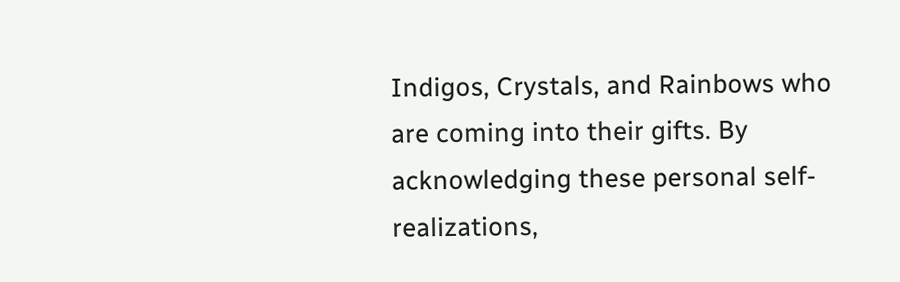Indigos, Crystals, and Rainbows who are coming into their gifts. By acknowledging these personal self-realizations,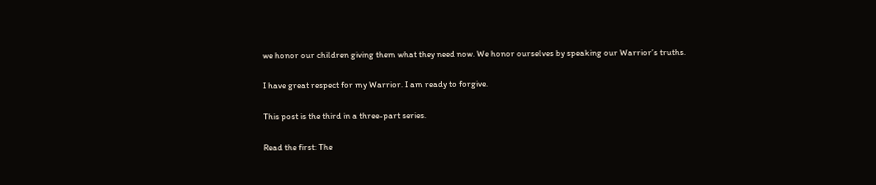we honor our children giving them what they need now. We honor ourselves by speaking our Warrior’s truths.

I have great respect for my Warrior. I am ready to forgive.

This post is the third in a three-part series.

Read the first: The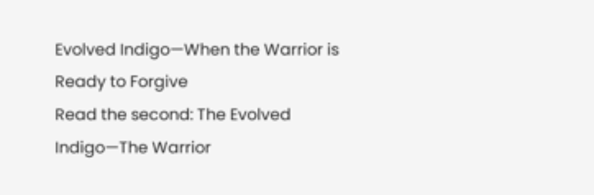Evolved Indigo—When the Warrior is Ready to Forgive
Read the second: The Evolved Indigo—The Warrior